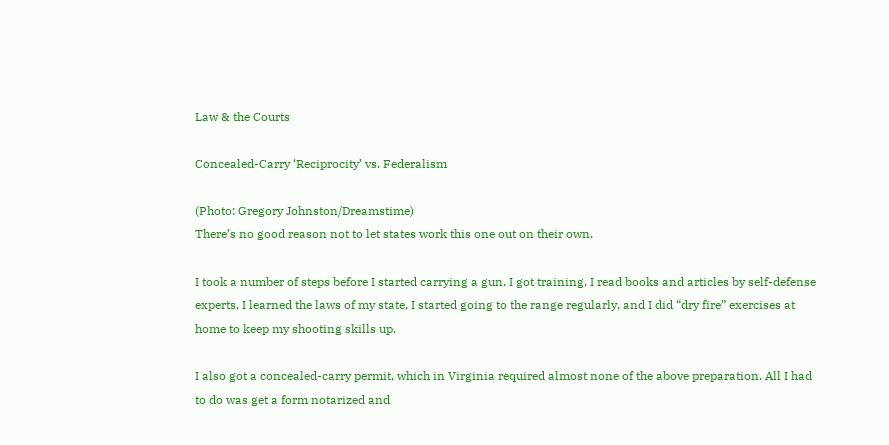Law & the Courts

Concealed-Carry ‘Reciprocity’ vs. Federalism

(Photo: Gregory Johnston/Dreamstime)
There’s no good reason not to let states work this one out on their own.

I took a number of steps before I started carrying a gun. I got training, I read books and articles by self-defense experts, I learned the laws of my state, I started going to the range regularly, and I did “dry fire” exercises at home to keep my shooting skills up.

I also got a concealed-carry permit, which in Virginia required almost none of the above preparation. All I had to do was get a form notarized and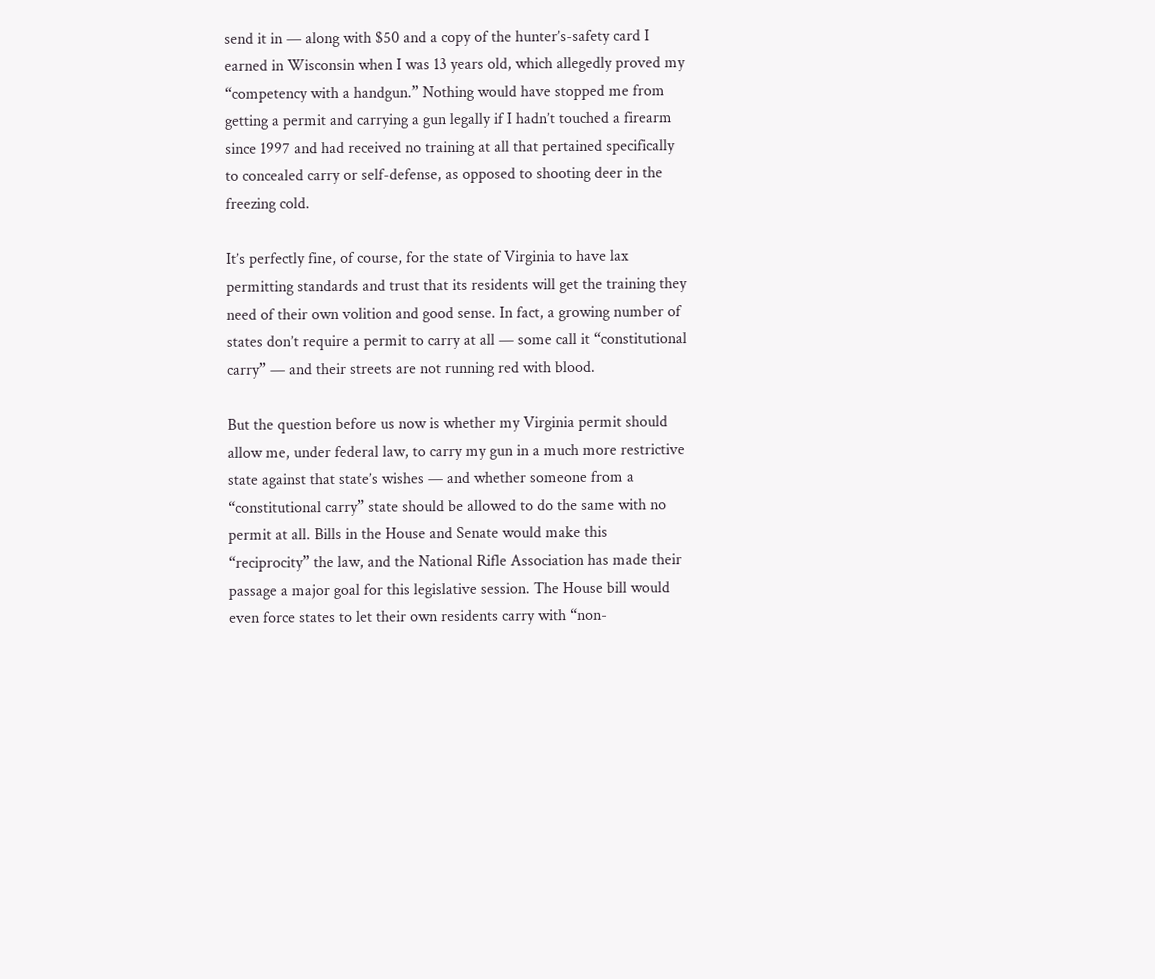send it in — along with $50 and a copy of the hunter’s-safety card I earned in Wisconsin when I was 13 years old, which allegedly proved my “competency with a handgun.” Nothing would have stopped me from getting a permit and carrying a gun legally if I hadn’t touched a firearm since 1997 and had received no training at all that pertained specifically to concealed carry or self-defense, as opposed to shooting deer in the freezing cold.

It’s perfectly fine, of course, for the state of Virginia to have lax permitting standards and trust that its residents will get the training they need of their own volition and good sense. In fact, a growing number of states don’t require a permit to carry at all — some call it “constitutional carry” — and their streets are not running red with blood.

But the question before us now is whether my Virginia permit should allow me, under federal law, to carry my gun in a much more restrictive state against that state’s wishes — and whether someone from a “constitutional carry” state should be allowed to do the same with no permit at all. Bills in the House and Senate would make this “reciprocity” the law, and the National Rifle Association has made their passage a major goal for this legislative session. The House bill would even force states to let their own residents carry with “non-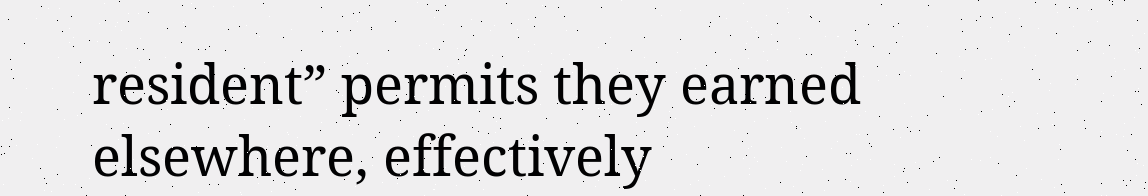resident” permits they earned elsewhere, effectively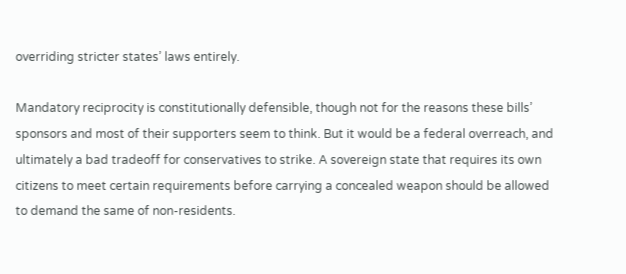overriding stricter states’ laws entirely.

Mandatory reciprocity is constitutionally defensible, though not for the reasons these bills’ sponsors and most of their supporters seem to think. But it would be a federal overreach, and ultimately a bad tradeoff for conservatives to strike. A sovereign state that requires its own citizens to meet certain requirements before carrying a concealed weapon should be allowed to demand the same of non-residents.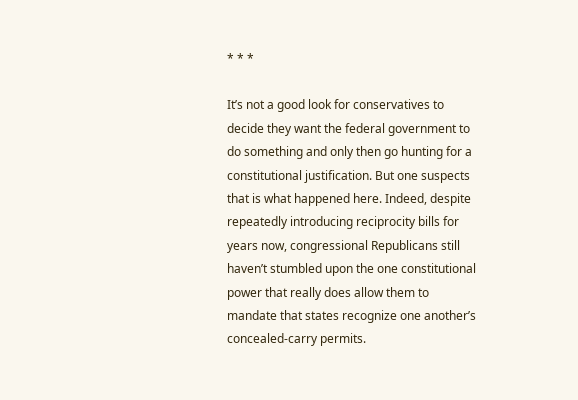* * *

It’s not a good look for conservatives to decide they want the federal government to do something and only then go hunting for a constitutional justification. But one suspects that is what happened here. Indeed, despite repeatedly introducing reciprocity bills for years now, congressional Republicans still haven’t stumbled upon the one constitutional power that really does allow them to mandate that states recognize one another’s concealed-carry permits.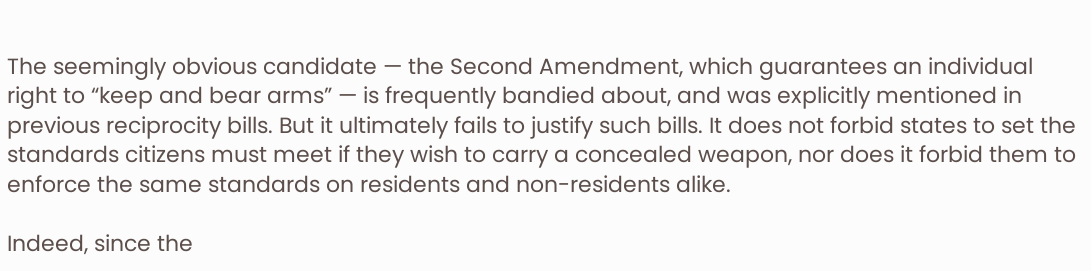The seemingly obvious candidate — the Second Amendment, which guarantees an individual right to “keep and bear arms” — is frequently bandied about, and was explicitly mentioned in previous reciprocity bills. But it ultimately fails to justify such bills. It does not forbid states to set the standards citizens must meet if they wish to carry a concealed weapon, nor does it forbid them to enforce the same standards on residents and non-residents alike.

Indeed, since the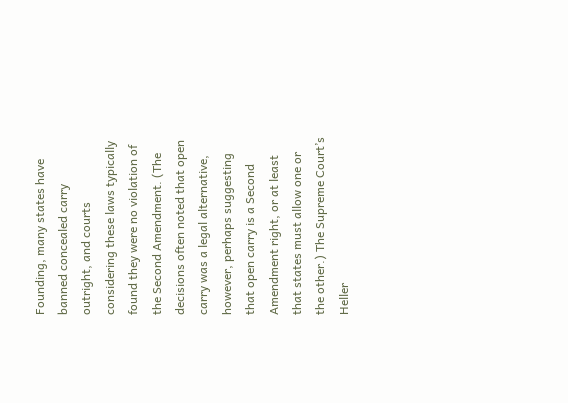Founding, many states have banned concealed carry outright, and courts considering these laws typically found they were no violation of the Second Amendment. (The decisions often noted that open carry was a legal alternative, however, perhaps suggesting that open carry is a Second Amendment right, or at least that states must allow one or the other.) The Supreme Court’s Heller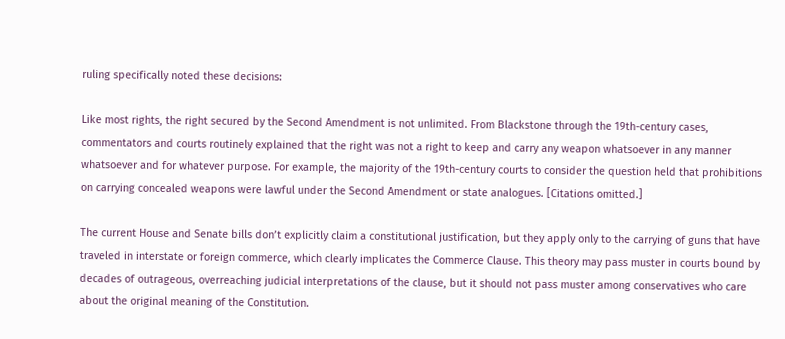ruling specifically noted these decisions:

Like most rights, the right secured by the Second Amendment is not unlimited. From Blackstone through the 19th-century cases, commentators and courts routinely explained that the right was not a right to keep and carry any weapon whatsoever in any manner whatsoever and for whatever purpose. For example, the majority of the 19th-century courts to consider the question held that prohibitions on carrying concealed weapons were lawful under the Second Amendment or state analogues. [Citations omitted.]

The current House and Senate bills don’t explicitly claim a constitutional justification, but they apply only to the carrying of guns that have traveled in interstate or foreign commerce, which clearly implicates the Commerce Clause. This theory may pass muster in courts bound by decades of outrageous, overreaching judicial interpretations of the clause, but it should not pass muster among conservatives who care about the original meaning of the Constitution.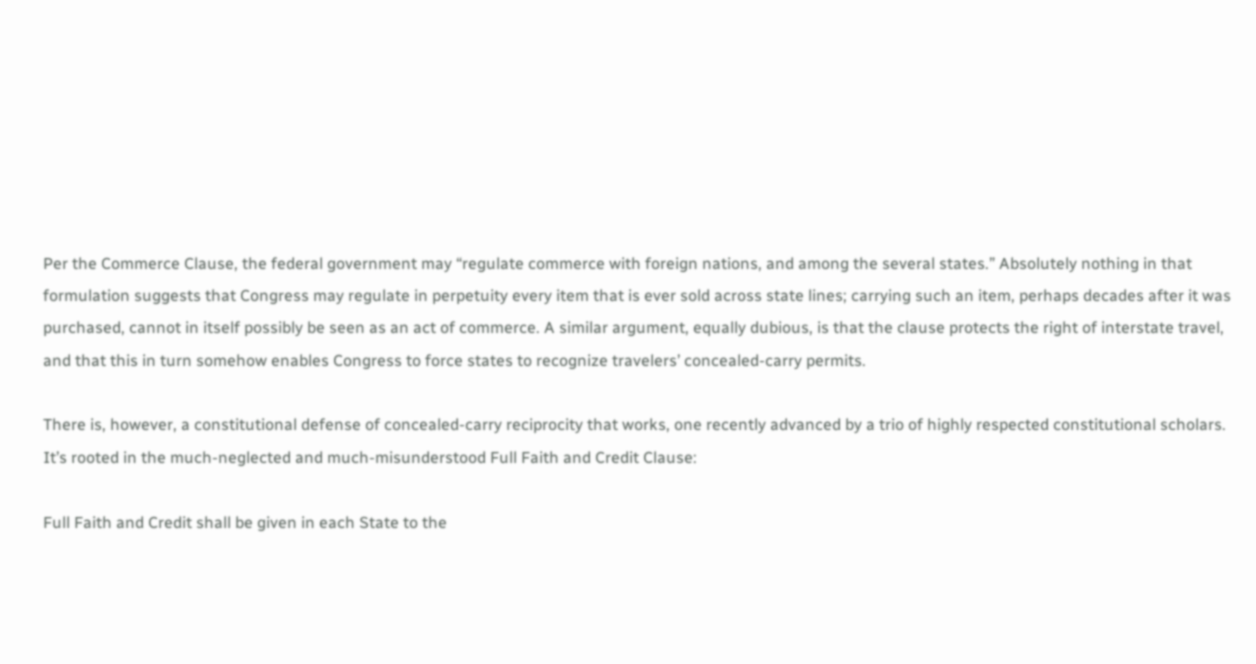Per the Commerce Clause, the federal government may “regulate commerce with foreign nations, and among the several states.” Absolutely nothing in that formulation suggests that Congress may regulate in perpetuity every item that is ever sold across state lines; carrying such an item, perhaps decades after it was purchased, cannot in itself possibly be seen as an act of commerce. A similar argument, equally dubious, is that the clause protects the right of interstate travel, and that this in turn somehow enables Congress to force states to recognize travelers’ concealed-carry permits.

There is, however, a constitutional defense of concealed-carry reciprocity that works, one recently advanced by a trio of highly respected constitutional scholars. It’s rooted in the much-neglected and much-misunderstood Full Faith and Credit Clause:

Full Faith and Credit shall be given in each State to the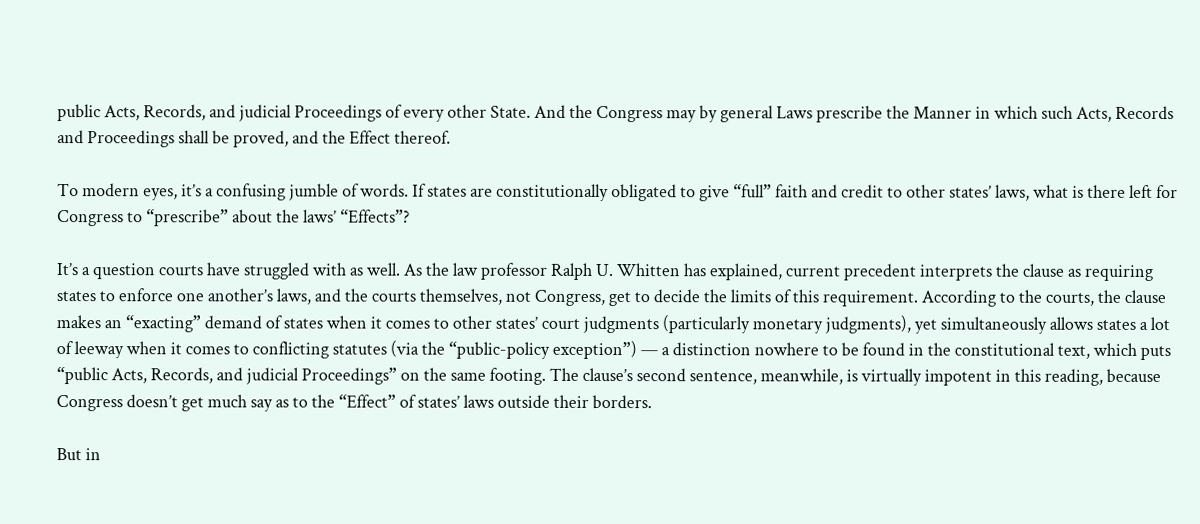public Acts, Records, and judicial Proceedings of every other State. And the Congress may by general Laws prescribe the Manner in which such Acts, Records and Proceedings shall be proved, and the Effect thereof.

To modern eyes, it’s a confusing jumble of words. If states are constitutionally obligated to give “full” faith and credit to other states’ laws, what is there left for Congress to “prescribe” about the laws’ “Effects”?

It’s a question courts have struggled with as well. As the law professor Ralph U. Whitten has explained, current precedent interprets the clause as requiring states to enforce one another’s laws, and the courts themselves, not Congress, get to decide the limits of this requirement. According to the courts, the clause makes an “exacting” demand of states when it comes to other states’ court judgments (particularly monetary judgments), yet simultaneously allows states a lot of leeway when it comes to conflicting statutes (via the “public-policy exception”) — a distinction nowhere to be found in the constitutional text, which puts “public Acts, Records, and judicial Proceedings” on the same footing. The clause’s second sentence, meanwhile, is virtually impotent in this reading, because Congress doesn’t get much say as to the “Effect” of states’ laws outside their borders.

But in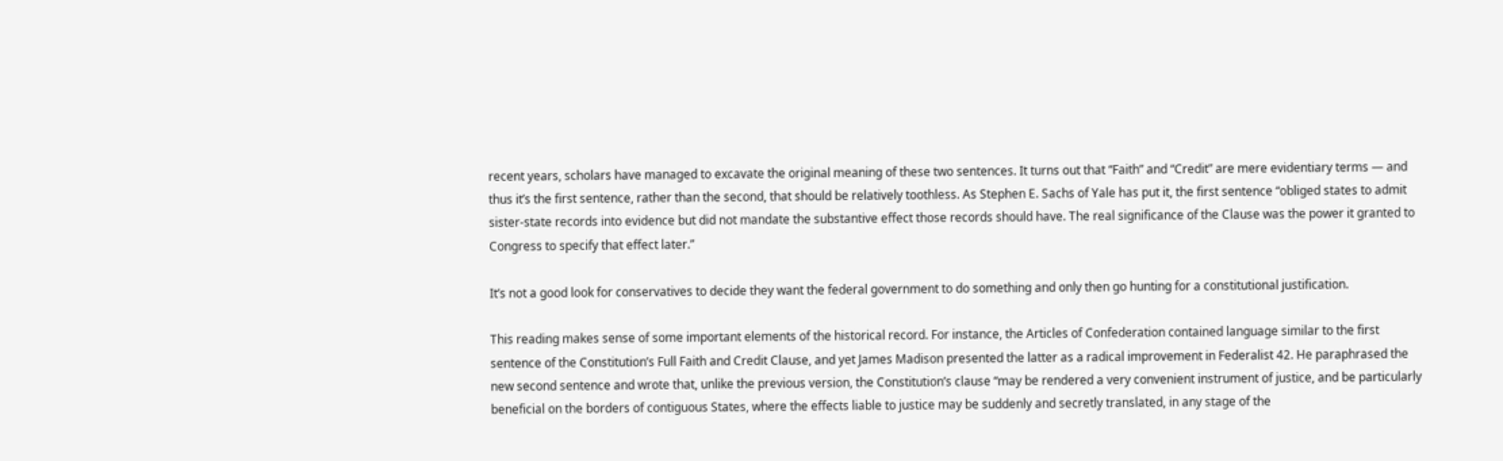recent years, scholars have managed to excavate the original meaning of these two sentences. It turns out that “Faith” and “Credit” are mere evidentiary terms — and thus it’s the first sentence, rather than the second, that should be relatively toothless. As Stephen E. Sachs of Yale has put it, the first sentence “obliged states to admit sister-state records into evidence but did not mandate the substantive effect those records should have. The real significance of the Clause was the power it granted to Congress to specify that effect later.”

It’s not a good look for conservatives to decide they want the federal government to do something and only then go hunting for a constitutional justification.

This reading makes sense of some important elements of the historical record. For instance, the Articles of Confederation contained language similar to the first sentence of the Constitution’s Full Faith and Credit Clause, and yet James Madison presented the latter as a radical improvement in Federalist 42. He paraphrased the new second sentence and wrote that, unlike the previous version, the Constitution’s clause “may be rendered a very convenient instrument of justice, and be particularly beneficial on the borders of contiguous States, where the effects liable to justice may be suddenly and secretly translated, in any stage of the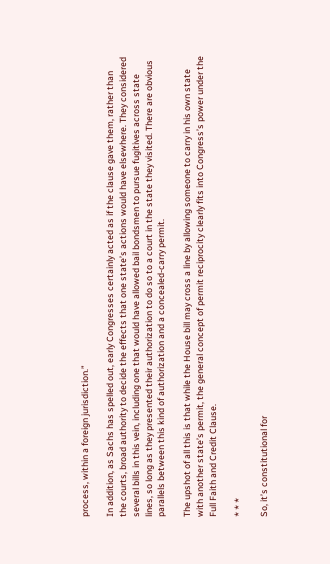process, within a foreign jurisdiction.”

In addition, as Sachs has spelled out, early Congresses certainly acted as if the clause gave them, rather than the courts, broad authority to decide the effects that one state’s actions would have elsewhere. They considered several bills in this vein, including one that would have allowed bail bondsmen to pursue fugitives across state lines, so long as they presented their authorization to do so to a court in the state they visited. There are obvious parallels between this kind of authorization and a concealed-carry permit.

The upshot of all this is that while the House bill may cross a line by allowing someone to carry in his own state with another state’s permit, the general concept of permit reciprocity clearly fits into Congress’s power under the Full Faith and Credit Clause.

* * *

So, it’s constitutional for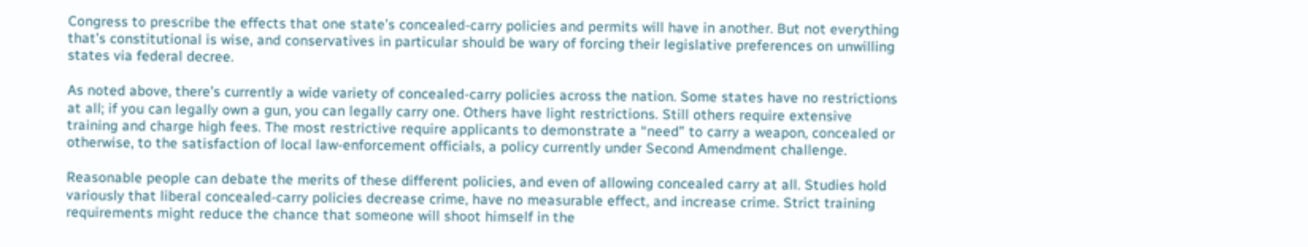Congress to prescribe the effects that one state’s concealed-carry policies and permits will have in another. But not everything that’s constitutional is wise, and conservatives in particular should be wary of forcing their legislative preferences on unwilling states via federal decree.

As noted above, there’s currently a wide variety of concealed-carry policies across the nation. Some states have no restrictions at all; if you can legally own a gun, you can legally carry one. Others have light restrictions. Still others require extensive training and charge high fees. The most restrictive require applicants to demonstrate a “need” to carry a weapon, concealed or otherwise, to the satisfaction of local law-enforcement officials, a policy currently under Second Amendment challenge.

Reasonable people can debate the merits of these different policies, and even of allowing concealed carry at all. Studies hold variously that liberal concealed-carry policies decrease crime, have no measurable effect, and increase crime. Strict training requirements might reduce the chance that someone will shoot himself in the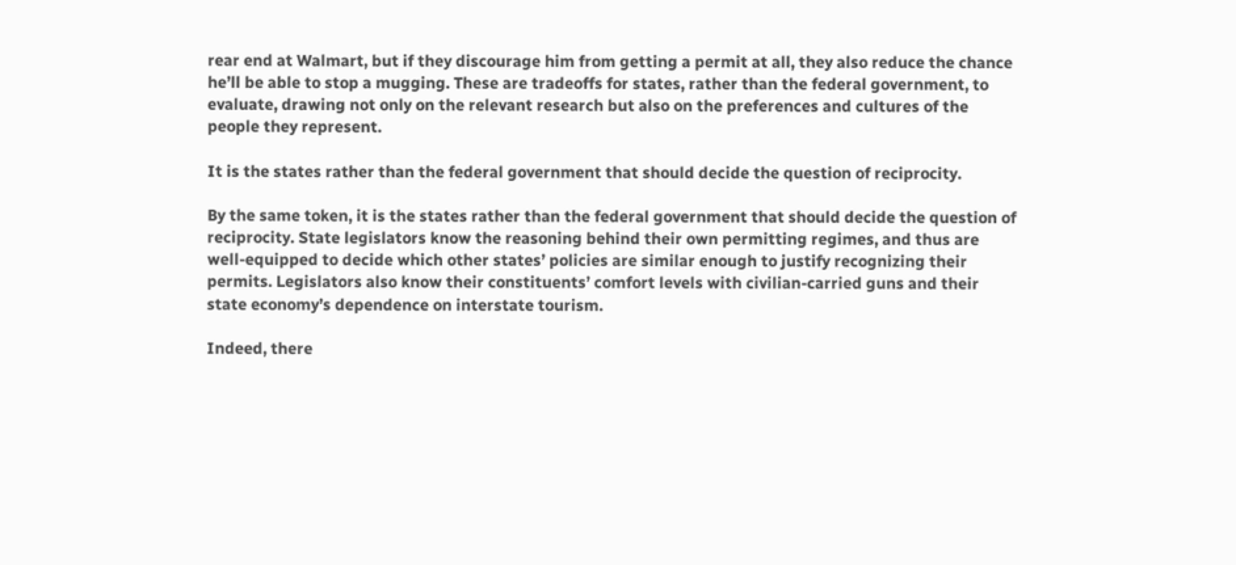rear end at Walmart, but if they discourage him from getting a permit at all, they also reduce the chance he’ll be able to stop a mugging. These are tradeoffs for states, rather than the federal government, to evaluate, drawing not only on the relevant research but also on the preferences and cultures of the people they represent.

It is the states rather than the federal government that should decide the question of reciprocity.

By the same token, it is the states rather than the federal government that should decide the question of reciprocity. State legislators know the reasoning behind their own permitting regimes, and thus are well-equipped to decide which other states’ policies are similar enough to justify recognizing their permits. Legislators also know their constituents’ comfort levels with civilian-carried guns and their state economy’s dependence on interstate tourism.

Indeed, there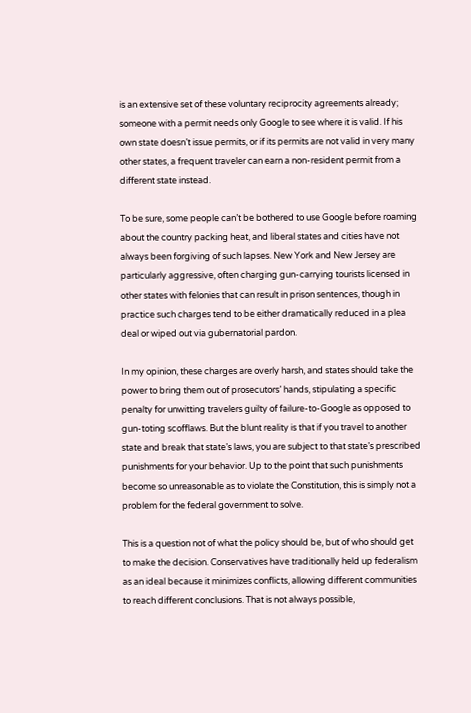is an extensive set of these voluntary reciprocity agreements already; someone with a permit needs only Google to see where it is valid. If his own state doesn’t issue permits, or if its permits are not valid in very many other states, a frequent traveler can earn a non-resident permit from a different state instead.

To be sure, some people can’t be bothered to use Google before roaming about the country packing heat, and liberal states and cities have not always been forgiving of such lapses. New York and New Jersey are particularly aggressive, often charging gun-carrying tourists licensed in other states with felonies that can result in prison sentences, though in practice such charges tend to be either dramatically reduced in a plea deal or wiped out via gubernatorial pardon.

In my opinion, these charges are overly harsh, and states should take the power to bring them out of prosecutors’ hands, stipulating a specific penalty for unwitting travelers guilty of failure-to-Google as opposed to gun-toting scofflaws. But the blunt reality is that if you travel to another state and break that state’s laws, you are subject to that state’s prescribed punishments for your behavior. Up to the point that such punishments become so unreasonable as to violate the Constitution, this is simply not a problem for the federal government to solve.

This is a question not of what the policy should be, but of who should get to make the decision. Conservatives have traditionally held up federalism as an ideal because it minimizes conflicts, allowing different communities to reach different conclusions. That is not always possible,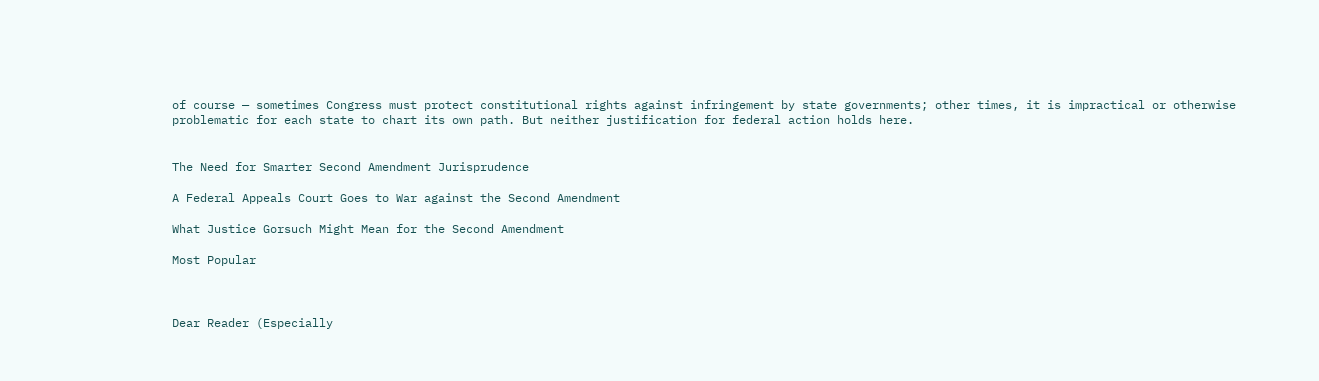of course — sometimes Congress must protect constitutional rights against infringement by state governments; other times, it is impractical or otherwise problematic for each state to chart its own path. But neither justification for federal action holds here.


The Need for Smarter Second Amendment Jurisprudence

A Federal Appeals Court Goes to War against the Second Amendment

What Justice Gorsuch Might Mean for the Second Amendment

Most Popular



Dear Reader (Especially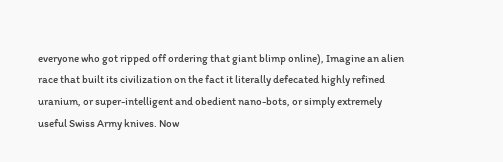everyone who got ripped off ordering that giant blimp online), Imagine an alien race that built its civilization on the fact it literally defecated highly refined uranium, or super-intelligent and obedient nano-bots, or simply extremely useful Swiss Army knives. Now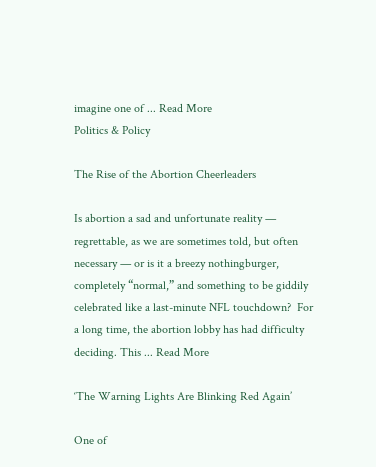imagine one of ... Read More
Politics & Policy

The Rise of the Abortion Cheerleaders

Is abortion a sad and unfortunate reality — regrettable, as we are sometimes told, but often necessary — or is it a breezy nothingburger, completely “normal,” and something to be giddily celebrated like a last-minute NFL touchdown?  For a long time, the abortion lobby has had difficulty deciding. This ... Read More

‘The Warning Lights Are Blinking Red Again’

One of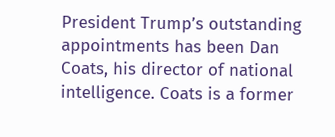President Trump’s outstanding appointments has been Dan Coats, his director of national intelligence. Coats is a former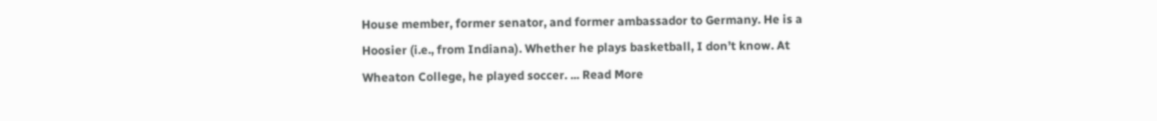House member, former senator, and former ambassador to Germany. He is a Hoosier (i.e., from Indiana). Whether he plays basketball, I don’t know. At Wheaton College, he played soccer. ... Read More